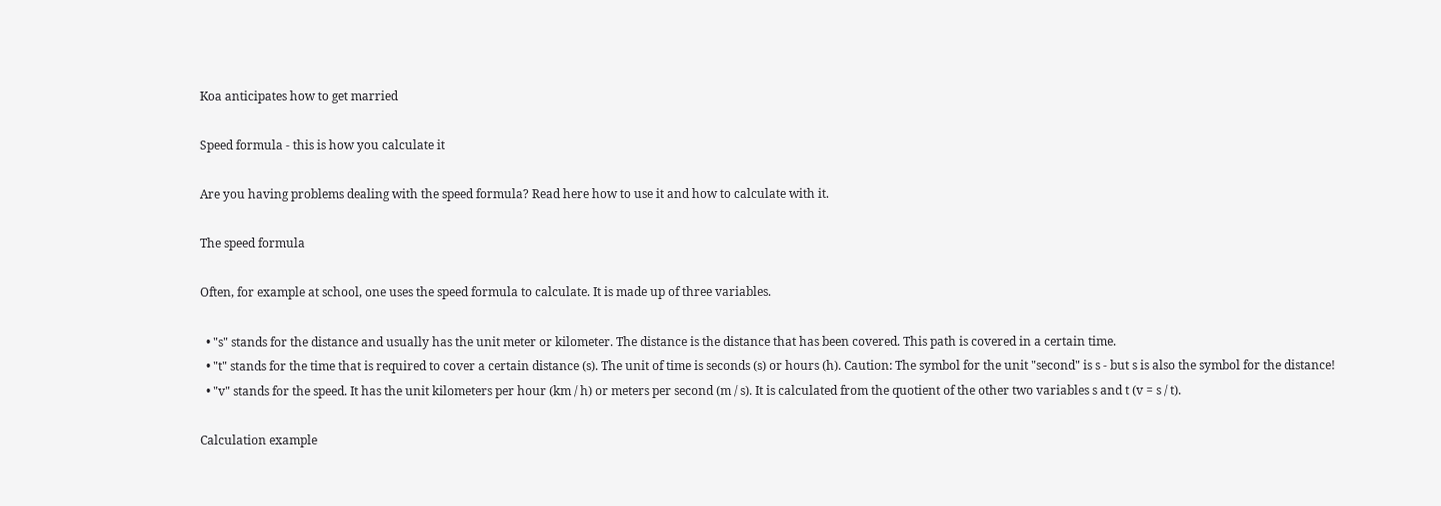Koa anticipates how to get married

Speed formula - this is how you calculate it

Are you having problems dealing with the speed formula? Read here how to use it and how to calculate with it.

The speed formula

Often, for example at school, one uses the speed formula to calculate. It is made up of three variables.

  • "s" stands for the distance and usually has the unit meter or kilometer. The distance is the distance that has been covered. This path is covered in a certain time.
  • "t" stands for the time that is required to cover a certain distance (s). The unit of time is seconds (s) or hours (h). Caution: The symbol for the unit "second" is s - but s is also the symbol for the distance!
  • "v" stands for the speed. It has the unit kilometers per hour (km / h) or meters per second (m / s). It is calculated from the quotient of the other two variables s and t (v = s / t).

Calculation example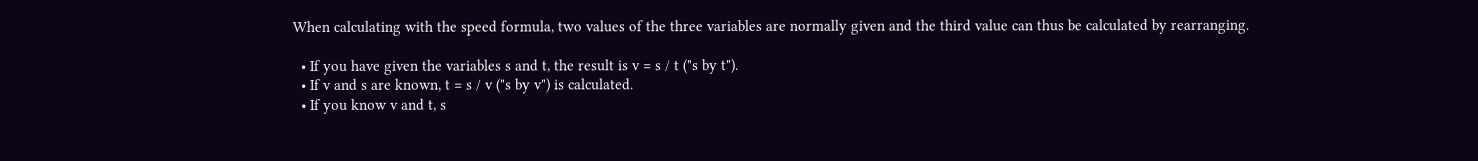When calculating with the speed formula, two values of the three variables are normally given and the third value can thus be calculated by rearranging.

  • If you have given the variables s and t, the result is v = s / t ("s by t").
  • If v and s are known, t = s / v ("s by v") is calculated.
  • If you know v and t, s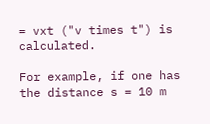= vxt ("v times t") is calculated.

For example, if one has the distance s = 10 m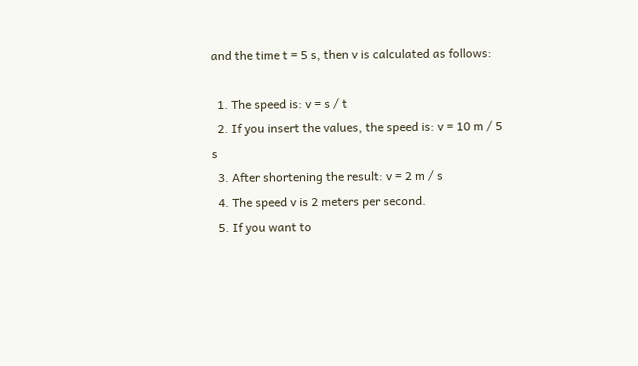and the time t = 5 s, then v is calculated as follows:

  1. The speed is: v = s / t
  2. If you insert the values, the speed is: v = 10 m / 5 s
  3. After shortening the result: v = 2 m / s
  4. The speed v is 2 meters per second.
  5. If you want to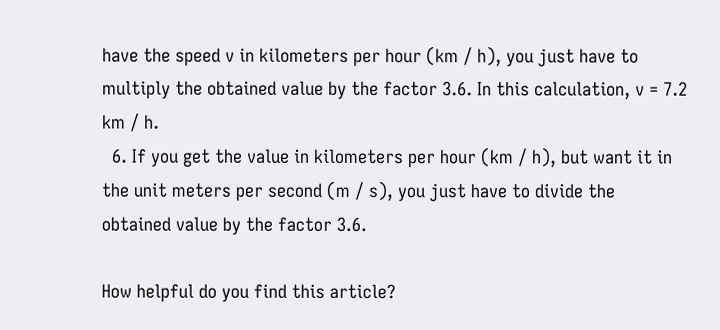have the speed v in kilometers per hour (km / h), you just have to multiply the obtained value by the factor 3.6. In this calculation, v = 7.2 km / h.
  6. If you get the value in kilometers per hour (km / h), but want it in the unit meters per second (m / s), you just have to divide the obtained value by the factor 3.6.

How helpful do you find this article?